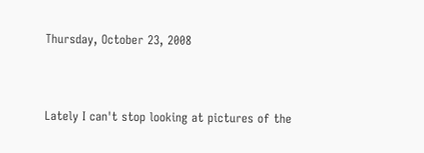Thursday, October 23, 2008


Lately I can't stop looking at pictures of the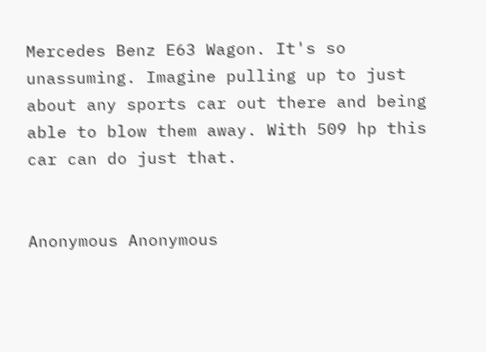Mercedes Benz E63 Wagon. It's so unassuming. Imagine pulling up to just about any sports car out there and being able to blow them away. With 509 hp this car can do just that.


Anonymous Anonymous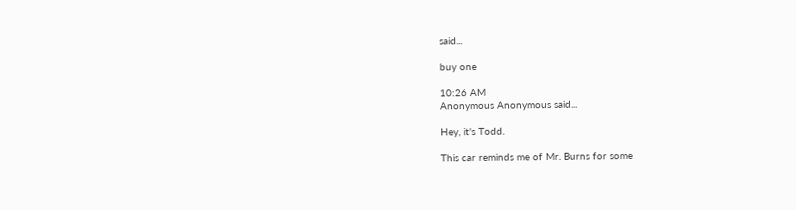said...

buy one

10:26 AM
Anonymous Anonymous said...

Hey, it's Todd.

This car reminds me of Mr. Burns for some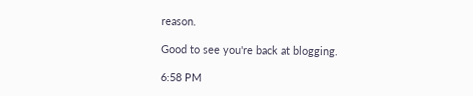reason.

Good to see you're back at blogging.

6:58 PM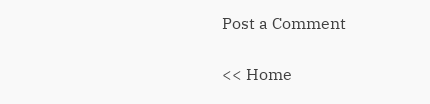Post a Comment

<< Home